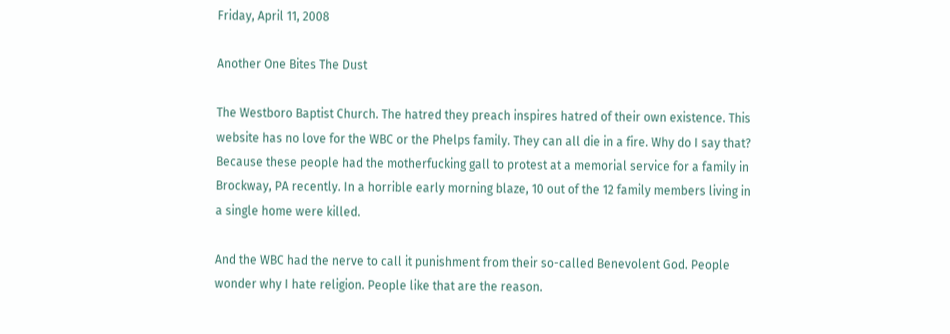Friday, April 11, 2008

Another One Bites The Dust

The Westboro Baptist Church. The hatred they preach inspires hatred of their own existence. This website has no love for the WBC or the Phelps family. They can all die in a fire. Why do I say that? Because these people had the motherfucking gall to protest at a memorial service for a family in Brockway, PA recently. In a horrible early morning blaze, 10 out of the 12 family members living in a single home were killed.

And the WBC had the nerve to call it punishment from their so-called Benevolent God. People wonder why I hate religion. People like that are the reason.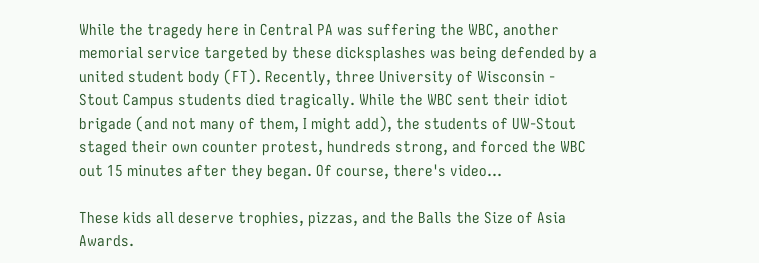While the tragedy here in Central PA was suffering the WBC, another memorial service targeted by these dicksplashes was being defended by a united student body (FT). Recently, three University of Wisconsin - Stout Campus students died tragically. While the WBC sent their idiot brigade (and not many of them, I might add), the students of UW-Stout staged their own counter protest, hundreds strong, and forced the WBC out 15 minutes after they began. Of course, there's video...

These kids all deserve trophies, pizzas, and the Balls the Size of Asia Awards.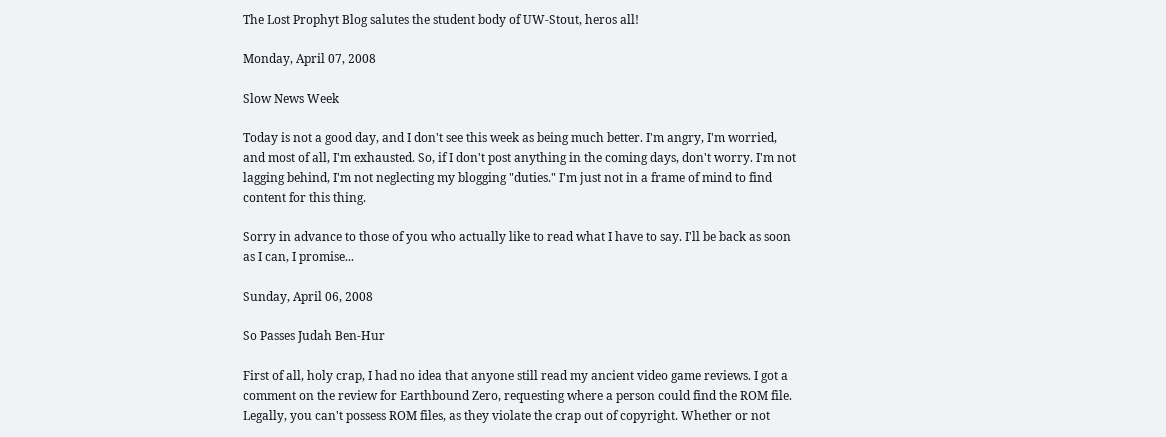The Lost Prophyt Blog salutes the student body of UW-Stout, heros all!

Monday, April 07, 2008

Slow News Week

Today is not a good day, and I don't see this week as being much better. I'm angry, I'm worried, and most of all, I'm exhausted. So, if I don't post anything in the coming days, don't worry. I'm not lagging behind, I'm not neglecting my blogging "duties." I'm just not in a frame of mind to find content for this thing.

Sorry in advance to those of you who actually like to read what I have to say. I'll be back as soon as I can, I promise...

Sunday, April 06, 2008

So Passes Judah Ben-Hur

First of all, holy crap, I had no idea that anyone still read my ancient video game reviews. I got a comment on the review for Earthbound Zero, requesting where a person could find the ROM file. Legally, you can't possess ROM files, as they violate the crap out of copyright. Whether or not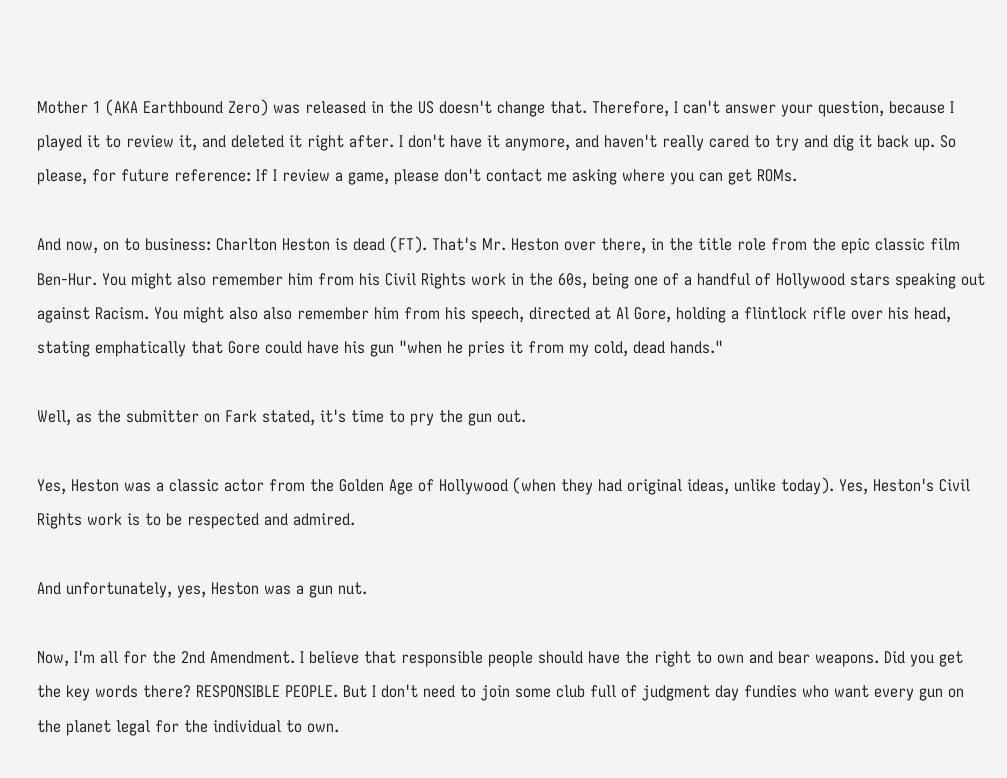Mother 1 (AKA Earthbound Zero) was released in the US doesn't change that. Therefore, I can't answer your question, because I played it to review it, and deleted it right after. I don't have it anymore, and haven't really cared to try and dig it back up. So please, for future reference: If I review a game, please don't contact me asking where you can get ROMs.

And now, on to business: Charlton Heston is dead (FT). That's Mr. Heston over there, in the title role from the epic classic film Ben-Hur. You might also remember him from his Civil Rights work in the 60s, being one of a handful of Hollywood stars speaking out against Racism. You might also also remember him from his speech, directed at Al Gore, holding a flintlock rifle over his head, stating emphatically that Gore could have his gun "when he pries it from my cold, dead hands."

Well, as the submitter on Fark stated, it's time to pry the gun out.

Yes, Heston was a classic actor from the Golden Age of Hollywood (when they had original ideas, unlike today). Yes, Heston's Civil Rights work is to be respected and admired.

And unfortunately, yes, Heston was a gun nut.

Now, I'm all for the 2nd Amendment. I believe that responsible people should have the right to own and bear weapons. Did you get the key words there? RESPONSIBLE PEOPLE. But I don't need to join some club full of judgment day fundies who want every gun on the planet legal for the individual to own.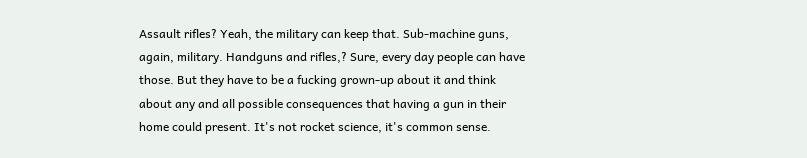Assault rifles? Yeah, the military can keep that. Sub-machine guns, again, military. Handguns and rifles,? Sure, every day people can have those. But they have to be a fucking grown-up about it and think about any and all possible consequences that having a gun in their home could present. It's not rocket science, it's common sense.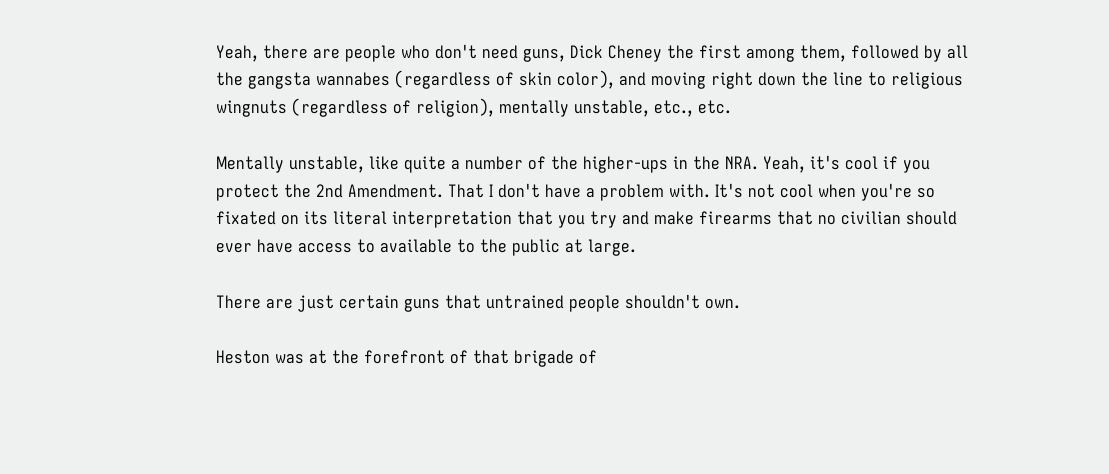Yeah, there are people who don't need guns, Dick Cheney the first among them, followed by all the gangsta wannabes (regardless of skin color), and moving right down the line to religious wingnuts (regardless of religion), mentally unstable, etc., etc.

Mentally unstable, like quite a number of the higher-ups in the NRA. Yeah, it's cool if you protect the 2nd Amendment. That I don't have a problem with. It's not cool when you're so fixated on its literal interpretation that you try and make firearms that no civilian should ever have access to available to the public at large.

There are just certain guns that untrained people shouldn't own.

Heston was at the forefront of that brigade of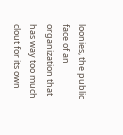loonies, the public face of an organization that has way too much clout for its own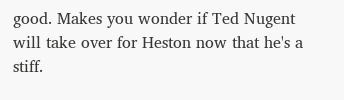good. Makes you wonder if Ted Nugent will take over for Heston now that he's a stiff.